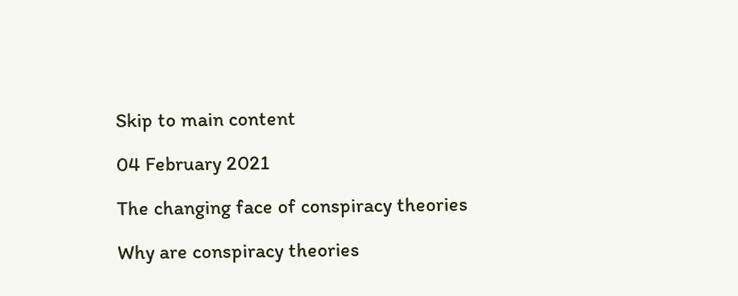Skip to main content

04 February 2021

The changing face of conspiracy theories

Why are conspiracy theories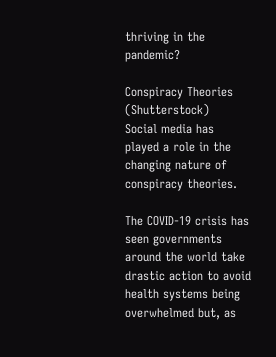thriving in the pandemic?

Conspiracy Theories (Shutterstock)
Social media has played a role in the changing nature of conspiracy theories.

The COVID-19 crisis has seen governments around the world take drastic action to avoid health systems being overwhelmed but, as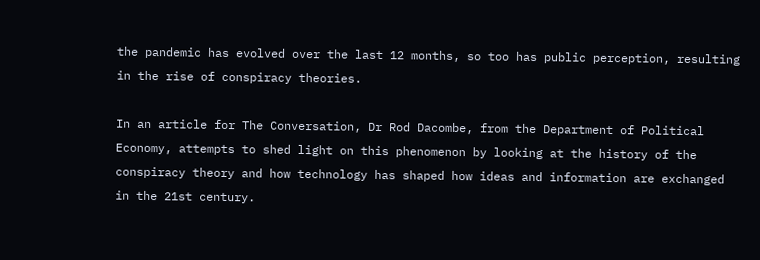the pandemic has evolved over the last 12 months, so too has public perception, resulting in the rise of conspiracy theories.

In an article for The Conversation, Dr Rod Dacombe, from the Department of Political Economy, attempts to shed light on this phenomenon by looking at the history of the conspiracy theory and how technology has shaped how ideas and information are exchanged in the 21st century.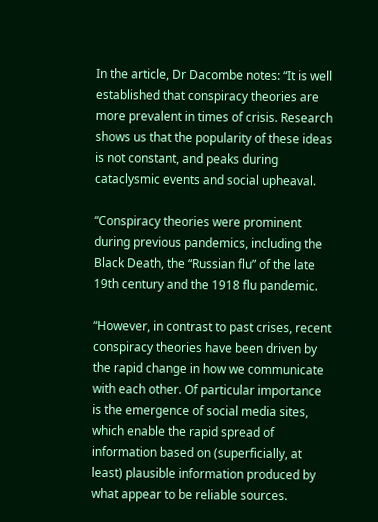In the article, Dr Dacombe notes: “It is well established that conspiracy theories are more prevalent in times of crisis. Research shows us that the popularity of these ideas is not constant, and peaks during cataclysmic events and social upheaval.

“Conspiracy theories were prominent during previous pandemics, including the Black Death, the “Russian flu” of the late 19th century and the 1918 flu pandemic.

“However, in contrast to past crises, recent conspiracy theories have been driven by the rapid change in how we communicate with each other. Of particular importance is the emergence of social media sites, which enable the rapid spread of information based on (superficially, at least) plausible information produced by what appear to be reliable sources.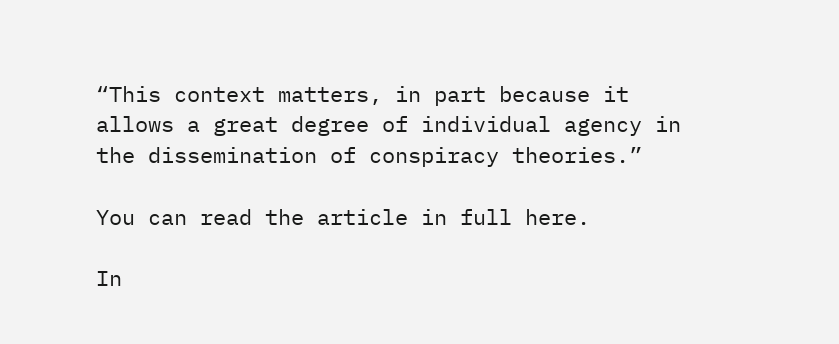“This context matters, in part because it allows a great degree of individual agency in the dissemination of conspiracy theories.”

You can read the article in full here.

In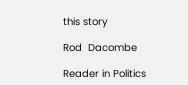this story

Rod  Dacombe

Reader in Politics